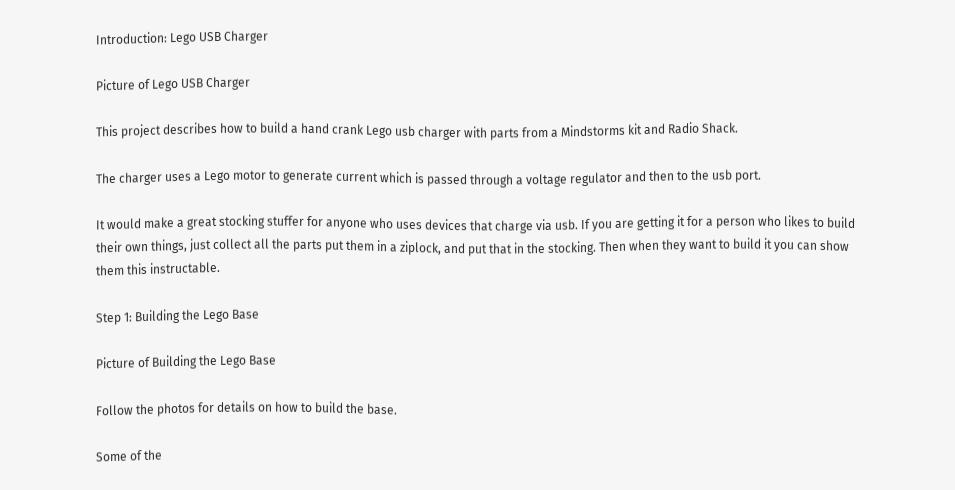Introduction: Lego USB Charger

Picture of Lego USB Charger

This project describes how to build a hand crank Lego usb charger with parts from a Mindstorms kit and Radio Shack.

The charger uses a Lego motor to generate current which is passed through a voltage regulator and then to the usb port.

It would make a great stocking stuffer for anyone who uses devices that charge via usb. If you are getting it for a person who likes to build their own things, just collect all the parts put them in a ziplock, and put that in the stocking. Then when they want to build it you can show them this instructable.

Step 1: Building the Lego Base

Picture of Building the Lego Base

Follow the photos for details on how to build the base.

Some of the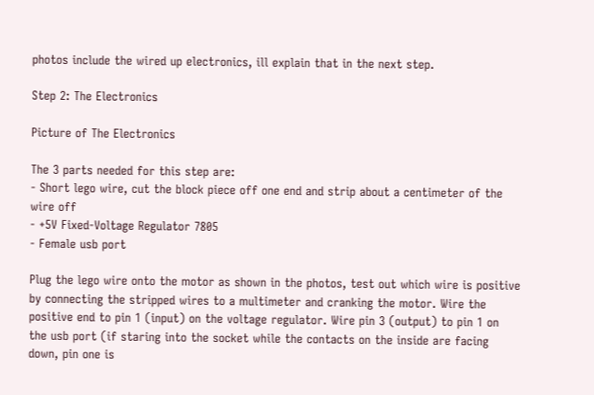photos include the wired up electronics, ill explain that in the next step.

Step 2: The Electronics

Picture of The Electronics

The 3 parts needed for this step are:
- Short lego wire, cut the block piece off one end and strip about a centimeter of the wire off
- +5V Fixed-Voltage Regulator 7805
- Female usb port

Plug the lego wire onto the motor as shown in the photos, test out which wire is positive by connecting the stripped wires to a multimeter and cranking the motor. Wire the positive end to pin 1 (input) on the voltage regulator. Wire pin 3 (output) to pin 1 on the usb port (if staring into the socket while the contacts on the inside are facing down, pin one is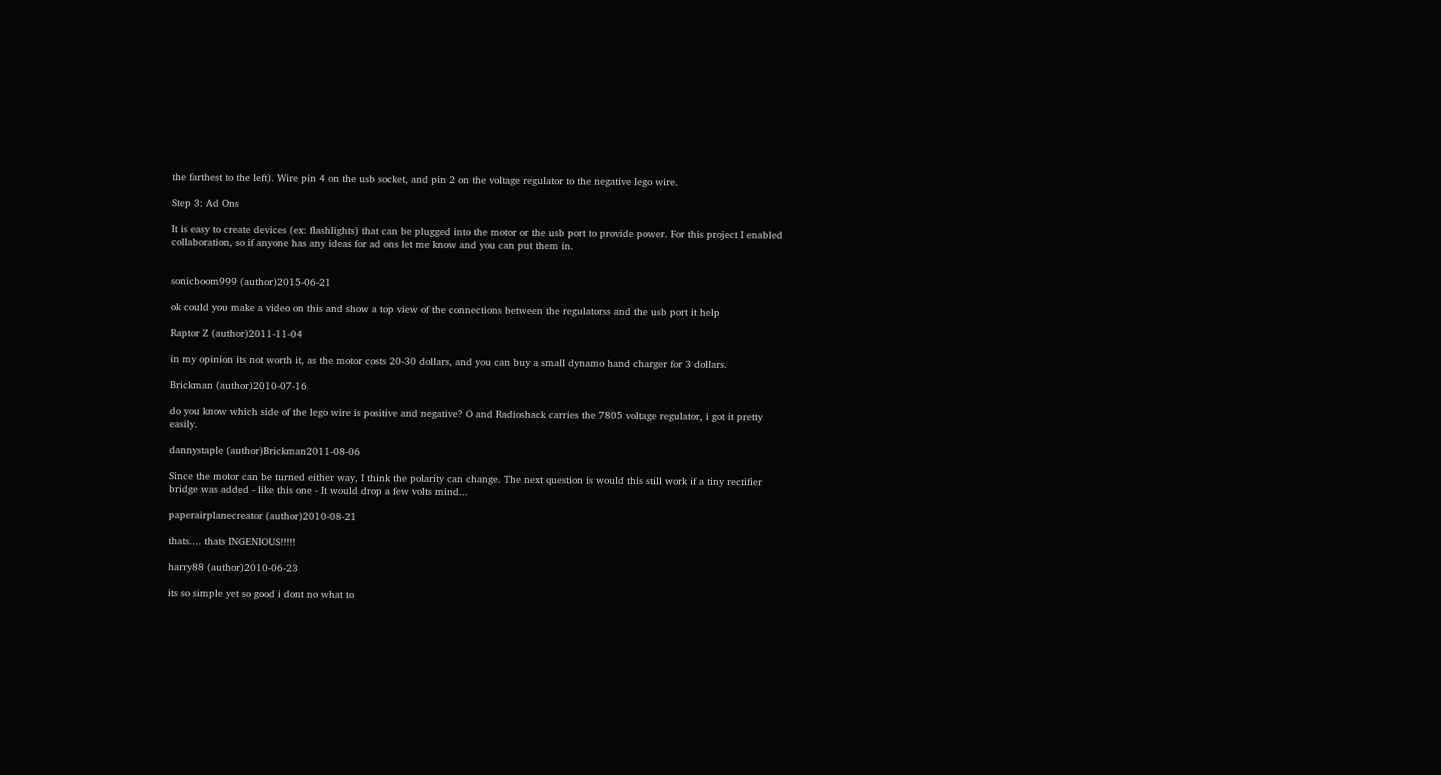the farthest to the left). Wire pin 4 on the usb socket, and pin 2 on the voltage regulator to the negative lego wire.

Step 3: Ad Ons

It is easy to create devices (ex: flashlights) that can be plugged into the motor or the usb port to provide power. For this project I enabled collaboration, so if anyone has any ideas for ad ons let me know and you can put them in.


sonicboom999 (author)2015-06-21

ok could you make a video on this and show a top view of the connections between the regulatorss and the usb port it help

Raptor Z (author)2011-11-04

in my opinion its not worth it, as the motor costs 20-30 dollars, and you can buy a small dynamo hand charger for 3 dollars.

Brickman (author)2010-07-16

do you know which side of the lego wire is positive and negative? O and Radioshack carries the 7805 voltage regulator, i got it pretty easily.

dannystaple (author)Brickman2011-08-06

Since the motor can be turned either way, I think the polarity can change. The next question is would this still work if a tiny rectifier bridge was added - like this one - It would drop a few volts mind...

paperairplanecreator (author)2010-08-21

thats.... thats INGENIOUS!!!!!

harry88 (author)2010-06-23

its so simple yet so good i dont no what to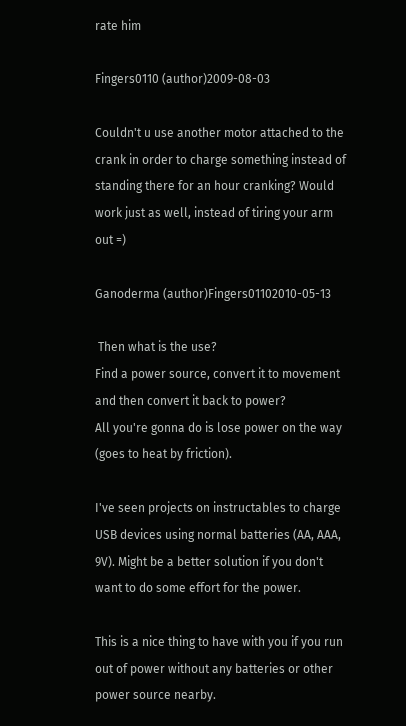rate him

Fingers0110 (author)2009-08-03

Couldn't u use another motor attached to the crank in order to charge something instead of standing there for an hour cranking? Would work just as well, instead of tiring your arm out =)

Ganoderma (author)Fingers01102010-05-13

 Then what is the use?
Find a power source, convert it to movement and then convert it back to power?
All you're gonna do is lose power on the way (goes to heat by friction).

I've seen projects on instructables to charge USB devices using normal batteries (AA, AAA, 9V). Might be a better solution if you don't want to do some effort for the power.

This is a nice thing to have with you if you run out of power without any batteries or other power source nearby.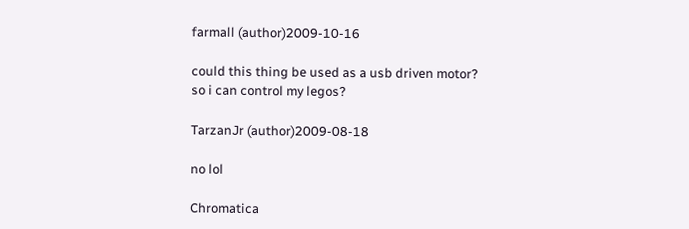farmall (author)2009-10-16

could this thing be used as a usb driven motor?
so i can control my legos?

TarzanJr (author)2009-08-18

no lol

Chromatica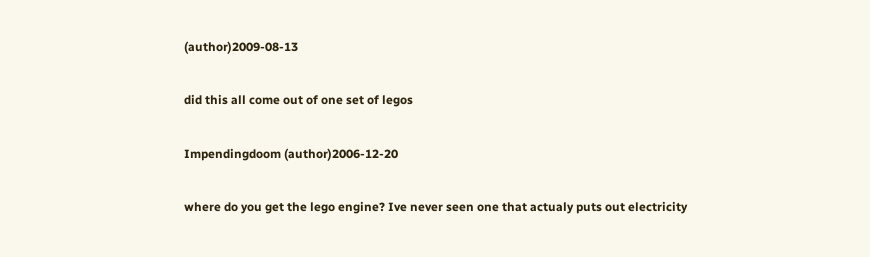(author)2009-08-13

did this all come out of one set of legos

Impendingdoom (author)2006-12-20

where do you get the lego engine? Ive never seen one that actualy puts out electricity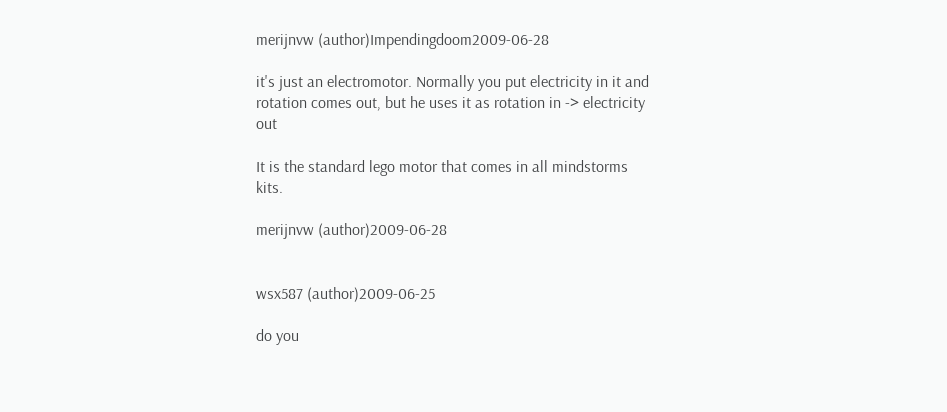merijnvw (author)Impendingdoom2009-06-28

it's just an electromotor. Normally you put electricity in it and rotation comes out, but he uses it as rotation in -> electricity out

It is the standard lego motor that comes in all mindstorms kits.

merijnvw (author)2009-06-28


wsx587 (author)2009-06-25

do you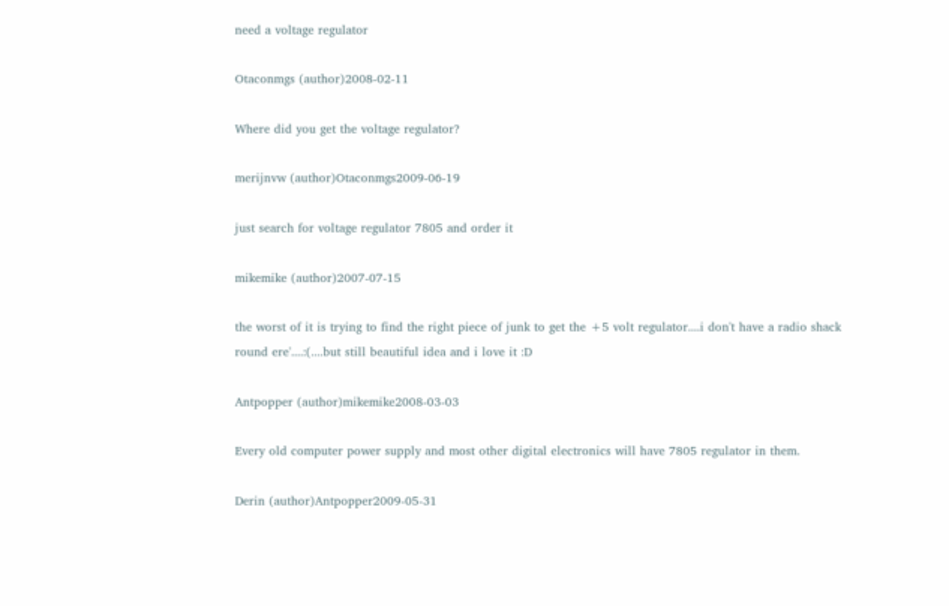need a voltage regulator

Otaconmgs (author)2008-02-11

Where did you get the voltage regulator?

merijnvw (author)Otaconmgs2009-06-19

just search for voltage regulator 7805 and order it

mikemike (author)2007-07-15

the worst of it is trying to find the right piece of junk to get the +5 volt regulator....i don't have a radio shack round ere'....:(....but still beautiful idea and i love it :D

Antpopper (author)mikemike2008-03-03

Every old computer power supply and most other digital electronics will have 7805 regulator in them.

Derin (author)Antpopper2009-05-31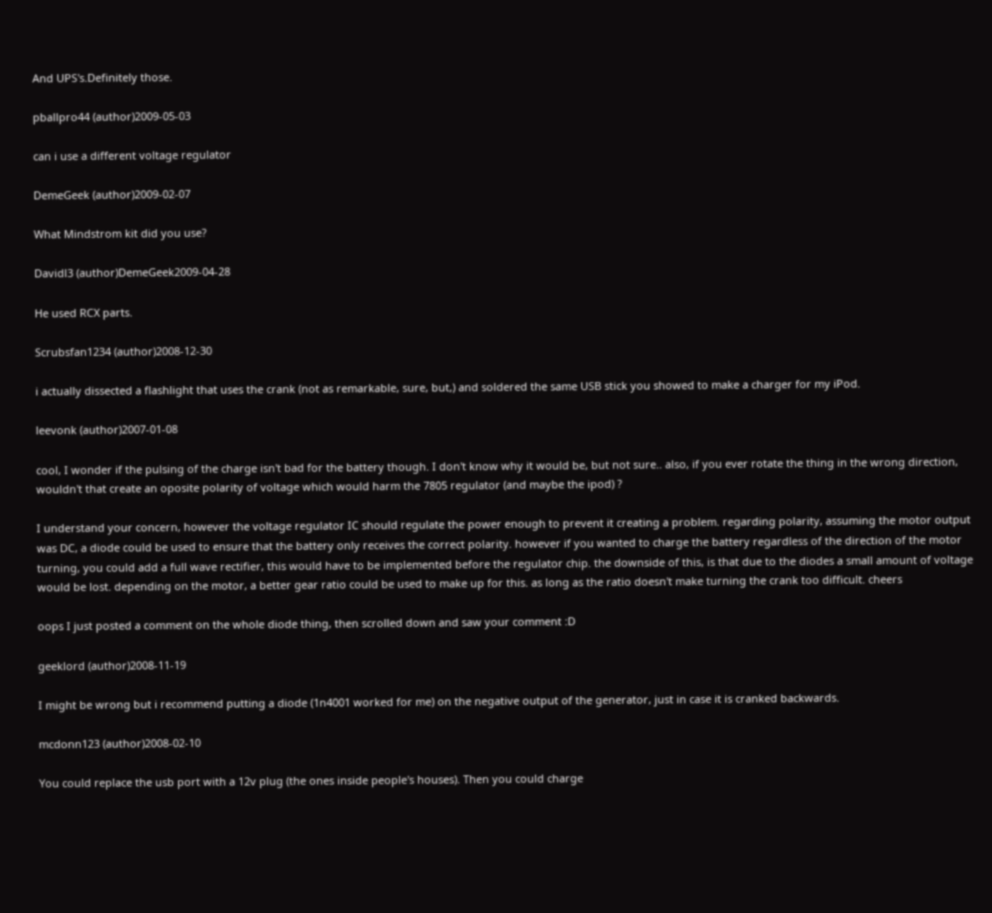And UPS's.Definitely those.

pballpro44 (author)2009-05-03

can i use a different voltage regulator

DemeGeek (author)2009-02-07

What Mindstrom kit did you use?

Davidl3 (author)DemeGeek2009-04-28

He used RCX parts.

Scrubsfan1234 (author)2008-12-30

i actually dissected a flashlight that uses the crank (not as remarkable, sure, but,) and soldered the same USB stick you showed to make a charger for my iPod.

leevonk (author)2007-01-08

cool, I wonder if the pulsing of the charge isn't bad for the battery though. I don't know why it would be, but not sure.. also, if you ever rotate the thing in the wrong direction, wouldn't that create an oposite polarity of voltage which would harm the 7805 regulator (and maybe the ipod) ?

I understand your concern, however the voltage regulator IC should regulate the power enough to prevent it creating a problem. regarding polarity, assuming the motor output was DC, a diode could be used to ensure that the battery only receives the correct polarity. however if you wanted to charge the battery regardless of the direction of the motor turning, you could add a full wave rectifier, this would have to be implemented before the regulator chip. the downside of this, is that due to the diodes a small amount of voltage would be lost. depending on the motor, a better gear ratio could be used to make up for this. as long as the ratio doesn't make turning the crank too difficult. cheers

oops I just posted a comment on the whole diode thing, then scrolled down and saw your comment :D

geeklord (author)2008-11-19

I might be wrong but i recommend putting a diode (1n4001 worked for me) on the negative output of the generator, just in case it is cranked backwards.

mcdonn123 (author)2008-02-10

You could replace the usb port with a 12v plug (the ones inside people's houses). Then you could charge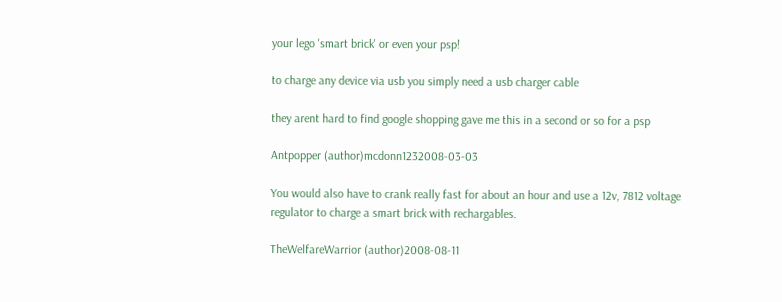your lego 'smart brick' or even your psp!

to charge any device via usb you simply need a usb charger cable

they arent hard to find google shopping gave me this in a second or so for a psp

Antpopper (author)mcdonn1232008-03-03

You would also have to crank really fast for about an hour and use a 12v, 7812 voltage regulator to charge a smart brick with rechargables.

TheWelfareWarrior (author)2008-08-11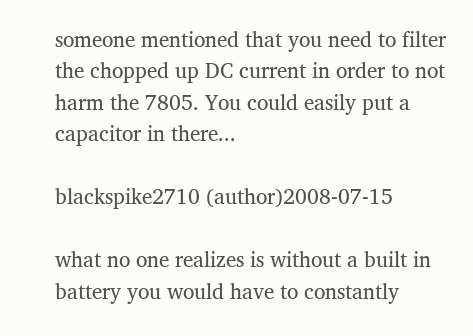someone mentioned that you need to filter the chopped up DC current in order to not harm the 7805. You could easily put a capacitor in there...

blackspike2710 (author)2008-07-15

what no one realizes is without a built in battery you would have to constantly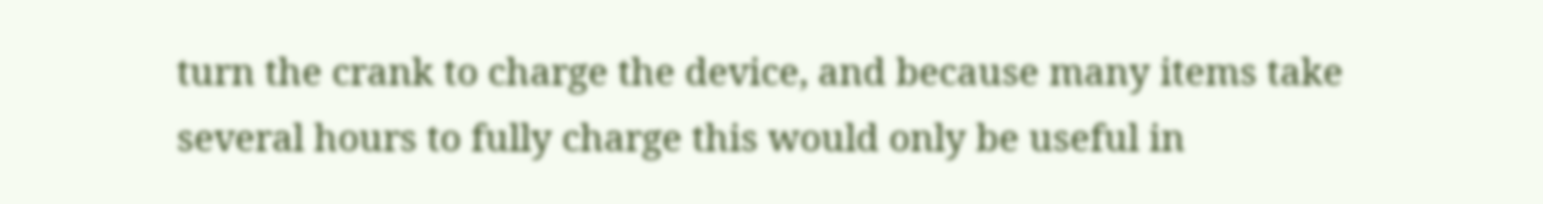turn the crank to charge the device, and because many items take several hours to fully charge this would only be useful in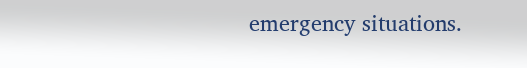emergency situations.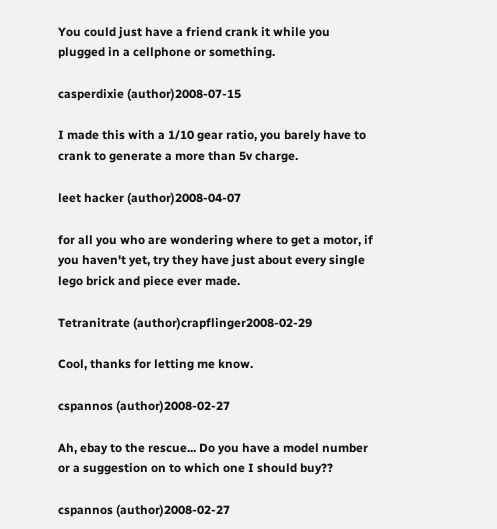You could just have a friend crank it while you plugged in a cellphone or something.

casperdixie (author)2008-07-15

I made this with a 1/10 gear ratio, you barely have to crank to generate a more than 5v charge.

leet hacker (author)2008-04-07

for all you who are wondering where to get a motor, if you haven't yet, try they have just about every single lego brick and piece ever made.

Tetranitrate (author)crapflinger2008-02-29

Cool, thanks for letting me know.

cspannos (author)2008-02-27

Ah, ebay to the rescue... Do you have a model number or a suggestion on to which one I should buy??

cspannos (author)2008-02-27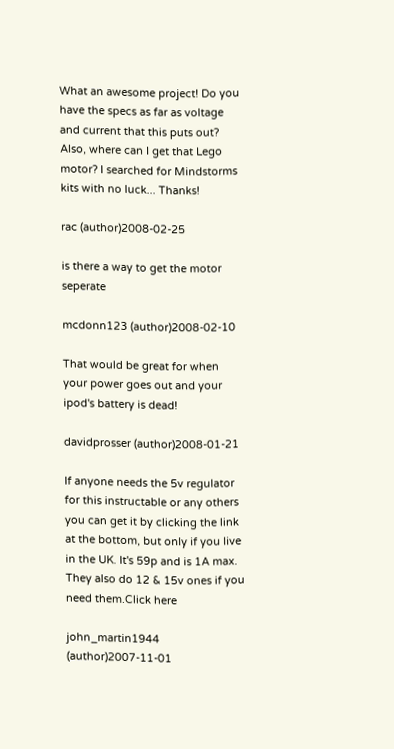What an awesome project! Do you have the specs as far as voltage and current that this puts out? Also, where can I get that Lego motor? I searched for Mindstorms kits with no luck... Thanks!

rac (author)2008-02-25

is there a way to get the motor seperate

mcdonn123 (author)2008-02-10

That would be great for when your power goes out and your ipod's battery is dead!

davidprosser (author)2008-01-21

If anyone needs the 5v regulator for this instructable or any others you can get it by clicking the link at the bottom, but only if you live in the UK. It's 59p and is 1A max. They also do 12 & 15v ones if you need them.Click here

john_martin1944 (author)2007-11-01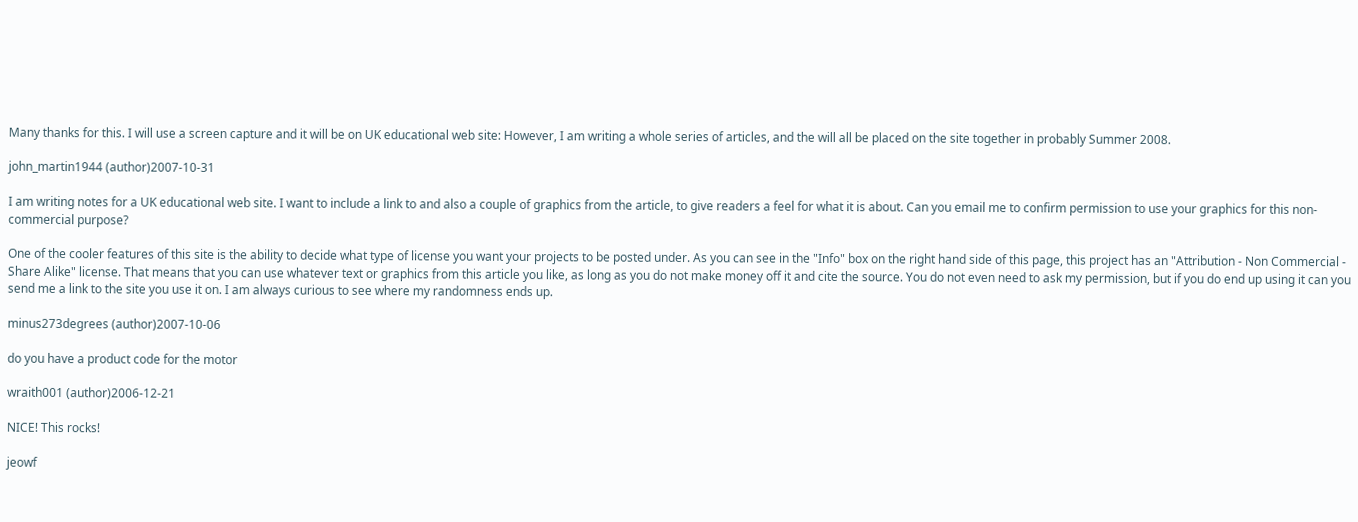Many thanks for this. I will use a screen capture and it will be on UK educational web site: However, I am writing a whole series of articles, and the will all be placed on the site together in probably Summer 2008.

john_martin1944 (author)2007-10-31

I am writing notes for a UK educational web site. I want to include a link to and also a couple of graphics from the article, to give readers a feel for what it is about. Can you email me to confirm permission to use your graphics for this non-commercial purpose?

One of the cooler features of this site is the ability to decide what type of license you want your projects to be posted under. As you can see in the "Info" box on the right hand side of this page, this project has an "Attribution - Non Commercial - Share Alike" license. That means that you can use whatever text or graphics from this article you like, as long as you do not make money off it and cite the source. You do not even need to ask my permission, but if you do end up using it can you send me a link to the site you use it on. I am always curious to see where my randomness ends up.

minus273degrees (author)2007-10-06

do you have a product code for the motor

wraith001 (author)2006-12-21

NICE! This rocks!

jeowf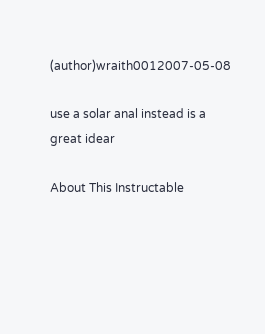(author)wraith0012007-05-08

use a solar anal instead is a great idear

About This Instructable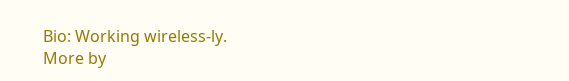Bio: Working wireless-ly.
More by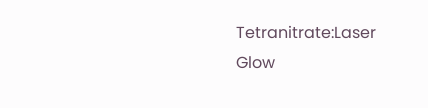Tetranitrate:Laser Glow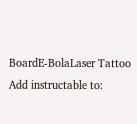BoardE-BolaLaser Tattoo
Add instructable to: